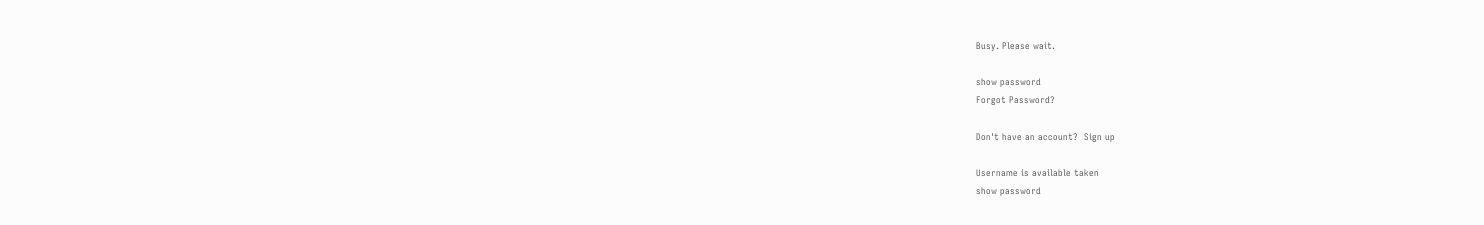Busy. Please wait.

show password
Forgot Password?

Don't have an account?  Sign up

Username is available taken
show password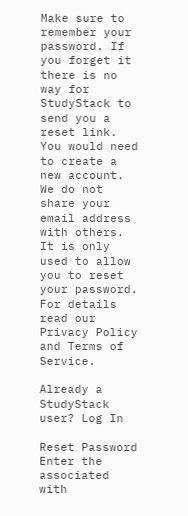Make sure to remember your password. If you forget it there is no way for StudyStack to send you a reset link. You would need to create a new account.
We do not share your email address with others. It is only used to allow you to reset your password. For details read our Privacy Policy and Terms of Service.

Already a StudyStack user? Log In

Reset Password
Enter the associated with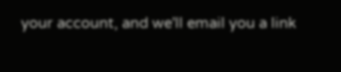your account, and we'll email you a link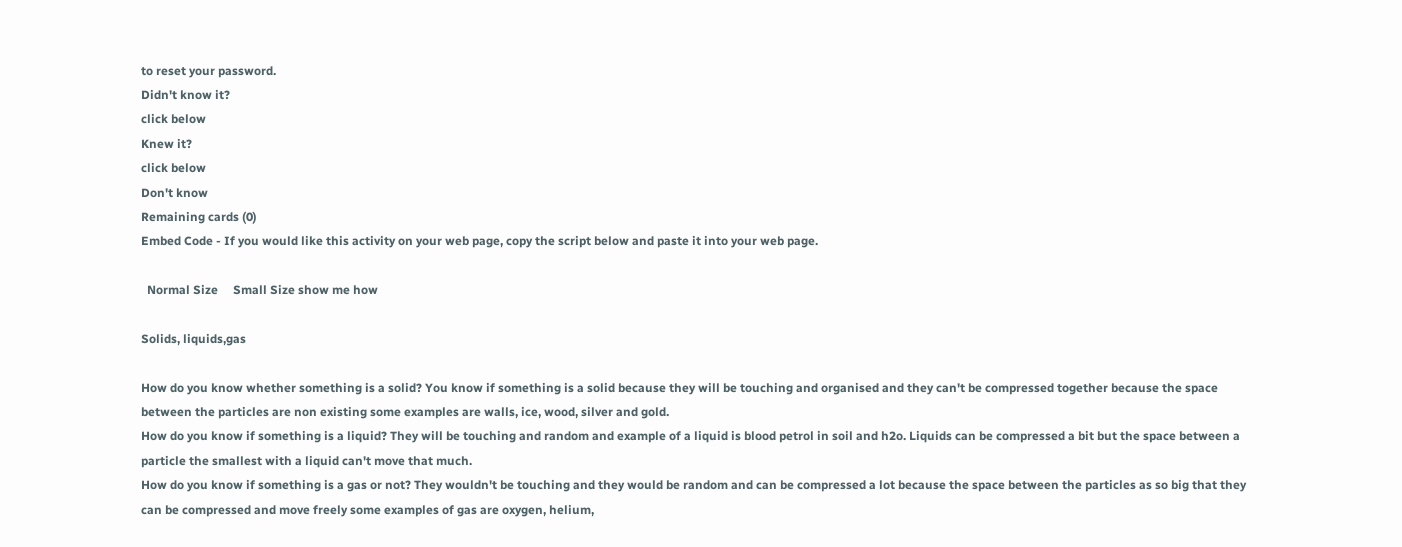to reset your password.
Didn't know it?
click below
Knew it?
click below
Don't know
Remaining cards (0)
Embed Code - If you would like this activity on your web page, copy the script below and paste it into your web page.

  Normal Size     Small Size show me how

Solids, liquids,gas

How do you know whether something is a solid? You know if something is a solid because they will be touching and organised and they can't be compressed together because the space between the particles are non existing some examples are walls, ice, wood, silver and gold.
How do you know if something is a liquid? They will be touching and random and example of a liquid is blood petrol in soil and h2o. Liquids can be compressed a bit but the space between a particle the smallest with a liquid can't move that much.
How do you know if something is a gas or not? They wouldn't be touching and they would be random and can be compressed a lot because the space between the particles as so big that they can be compressed and move freely some examples of gas are oxygen, helium,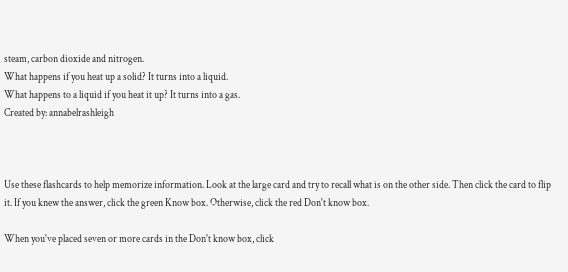steam, carbon dioxide and nitrogen.
What happens if you heat up a solid? It turns into a liquid.
What happens to a liquid if you heat it up? It turns into a gas.
Created by: annabelrashleigh



Use these flashcards to help memorize information. Look at the large card and try to recall what is on the other side. Then click the card to flip it. If you knew the answer, click the green Know box. Otherwise, click the red Don't know box.

When you've placed seven or more cards in the Don't know box, click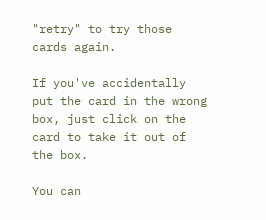"retry" to try those cards again.

If you've accidentally put the card in the wrong box, just click on the card to take it out of the box.

You can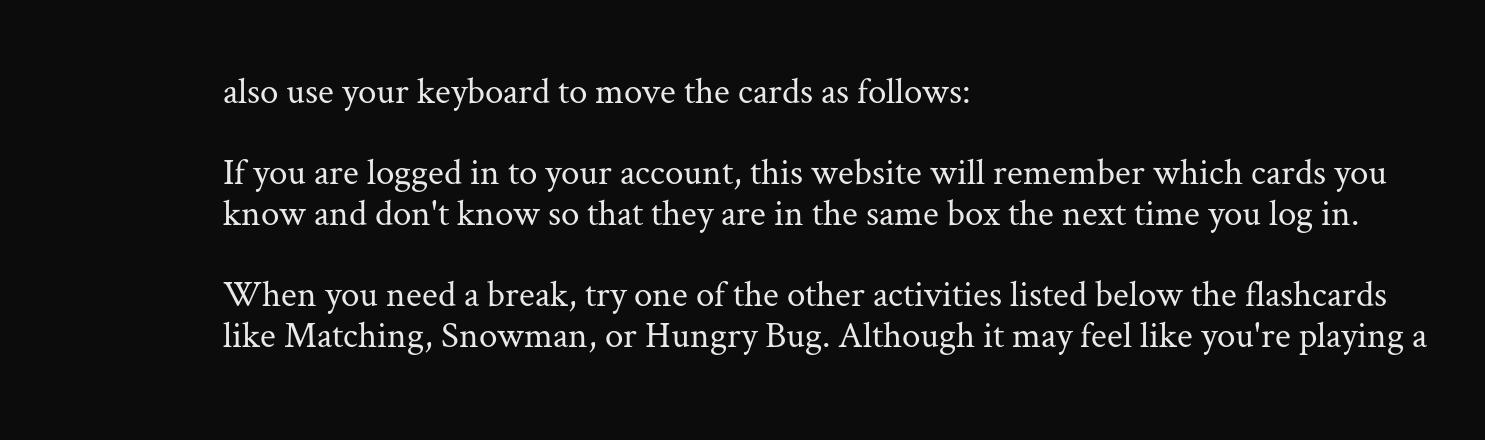also use your keyboard to move the cards as follows:

If you are logged in to your account, this website will remember which cards you know and don't know so that they are in the same box the next time you log in.

When you need a break, try one of the other activities listed below the flashcards like Matching, Snowman, or Hungry Bug. Although it may feel like you're playing a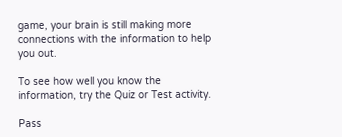game, your brain is still making more connections with the information to help you out.

To see how well you know the information, try the Quiz or Test activity.

Pass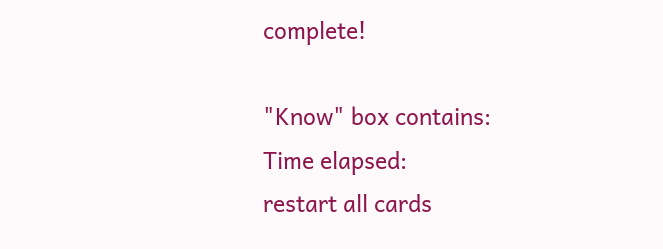complete!

"Know" box contains:
Time elapsed:
restart all cards